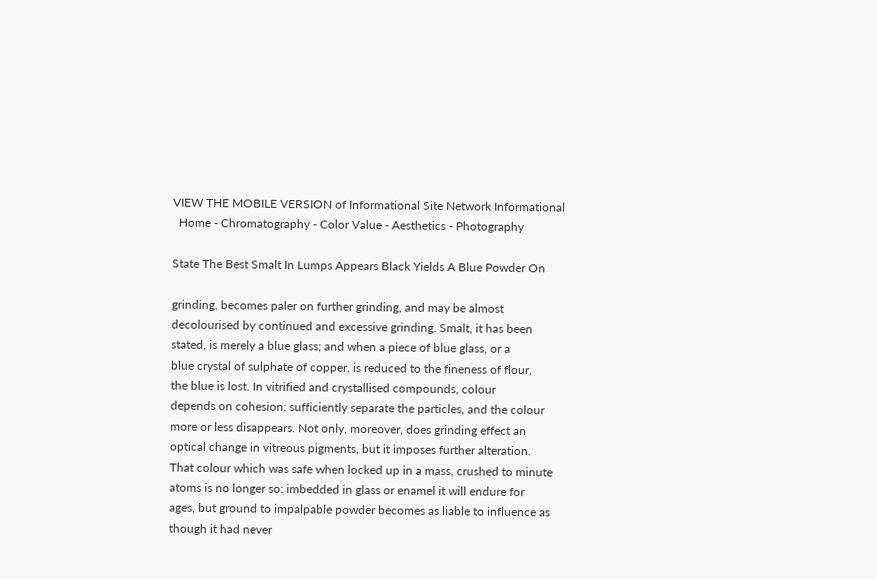VIEW THE MOBILE VERSION of Informational Site Network Informational
  Home - Chromatography - Color Value - Aesthetics - Photography

State The Best Smalt In Lumps Appears Black Yields A Blue Powder On

grinding, becomes paler on further grinding, and may be almost
decolourised by continued and excessive grinding. Smalt, it has been
stated, is merely a blue glass; and when a piece of blue glass, or a
blue crystal of sulphate of copper, is reduced to the fineness of flour,
the blue is lost. In vitrified and crystallised compounds, colour
depends on cohesion: sufficiently separate the particles, and the colour
more or less disappears. Not only, moreover, does grinding effect an
optical change in vitreous pigments, but it imposes further alteration.
That colour which was safe when locked up in a mass, crushed to minute
atoms is no longer so: imbedded in glass or enamel it will endure for
ages, but ground to impalpable powder becomes as liable to influence as
though it had never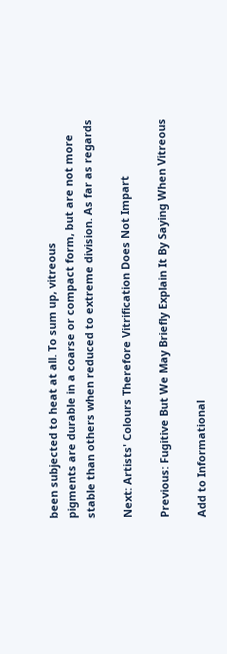been subjected to heat at all. To sum up, vitreous
pigments are durable in a coarse or compact form, but are not more
stable than others when reduced to extreme division. As far as regards

Next: Artists' Colours Therefore Vitrification Does Not Impart

Previous: Fugitive But We May Briefly Explain It By Saying When Vitreous

Add to Informational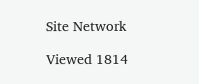Site Network

Viewed 1814